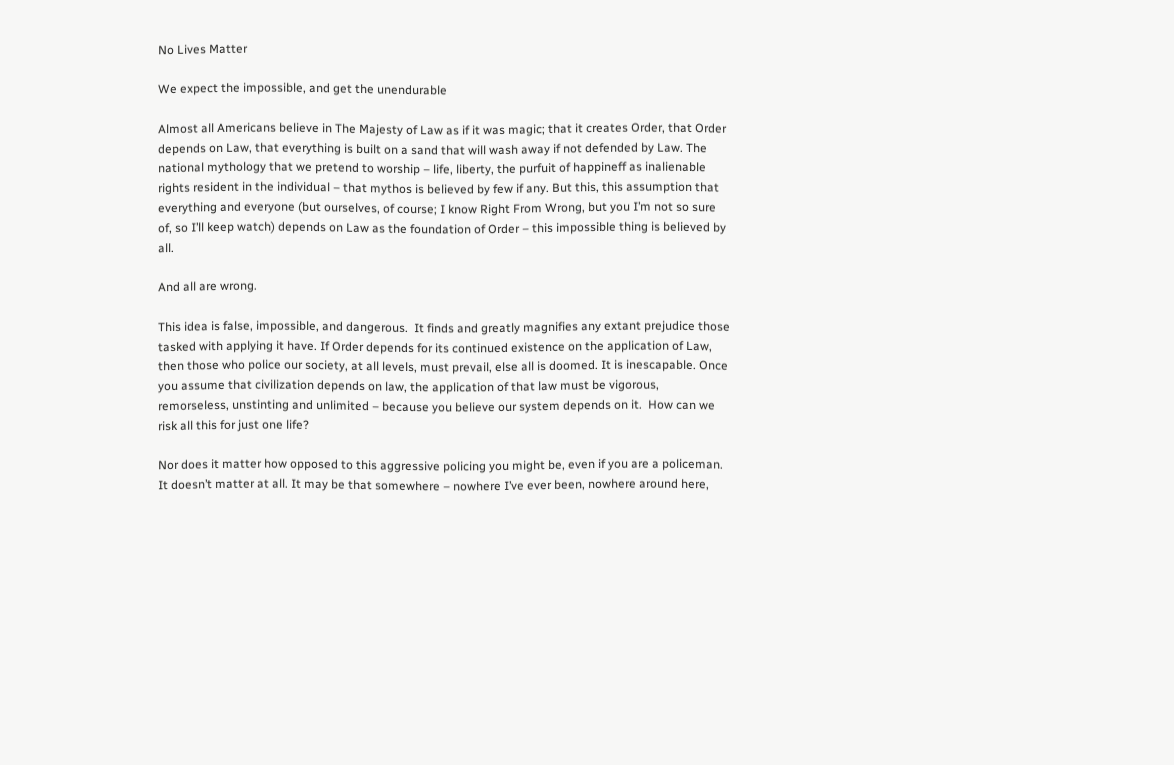No Lives Matter

We expect the impossible, and get the unendurable

Almost all Americans believe in The Majesty of Law as if it was magic; that it creates Order, that Order depends on Law, that everything is built on a sand that will wash away if not defended by Law. The national mythology that we pretend to worship – life, liberty, the purfuit of happineff as inalienable rights resident in the individual – that mythos is believed by few if any. But this, this assumption that everything and everyone (but ourselves, of course; I know Right From Wrong, but you I’m not so sure of, so I’ll keep watch) depends on Law as the foundation of Order – this impossible thing is believed by all.

And all are wrong.

This idea is false, impossible, and dangerous.  It finds and greatly magnifies any extant prejudice those tasked with applying it have. If Order depends for its continued existence on the application of Law, then those who police our society, at all levels, must prevail, else all is doomed. It is inescapable. Once you assume that civilization depends on law, the application of that law must be vigorous, remorseless, unstinting and unlimited – because you believe our system depends on it.  How can we risk all this for just one life?

Nor does it matter how opposed to this aggressive policing you might be, even if you are a policeman. It doesn’t matter at all. It may be that somewhere – nowhere I’ve ever been, nowhere around here,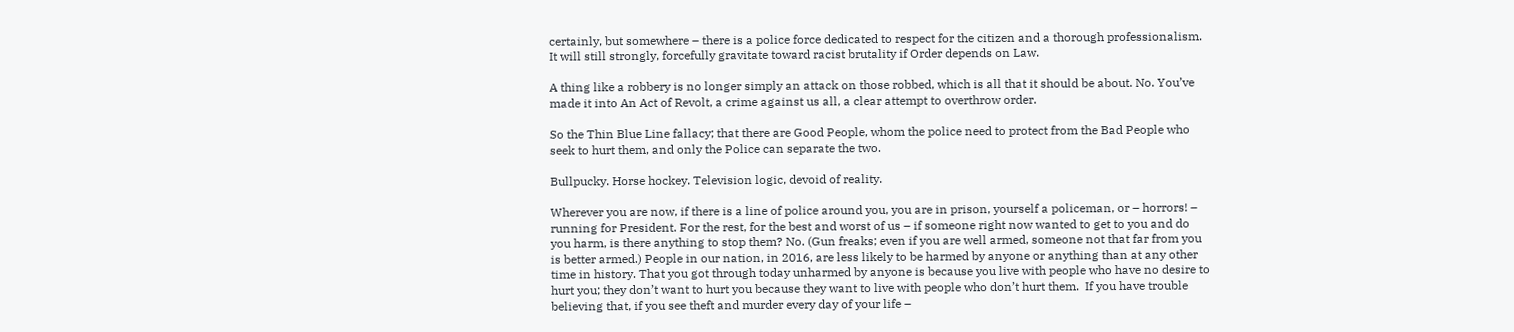certainly, but somewhere – there is a police force dedicated to respect for the citizen and a thorough professionalism. It will still strongly, forcefully gravitate toward racist brutality if Order depends on Law.

A thing like a robbery is no longer simply an attack on those robbed, which is all that it should be about. No. You’ve made it into An Act of Revolt, a crime against us all, a clear attempt to overthrow order.

So the Thin Blue Line fallacy; that there are Good People, whom the police need to protect from the Bad People who seek to hurt them, and only the Police can separate the two.

Bullpucky. Horse hockey. Television logic, devoid of reality.

Wherever you are now, if there is a line of police around you, you are in prison, yourself a policeman, or – horrors! – running for President. For the rest, for the best and worst of us – if someone right now wanted to get to you and do you harm, is there anything to stop them? No. (Gun freaks; even if you are well armed, someone not that far from you is better armed.) People in our nation, in 2016, are less likely to be harmed by anyone or anything than at any other time in history. That you got through today unharmed by anyone is because you live with people who have no desire to hurt you; they don’t want to hurt you because they want to live with people who don’t hurt them.  If you have trouble believing that, if you see theft and murder every day of your life –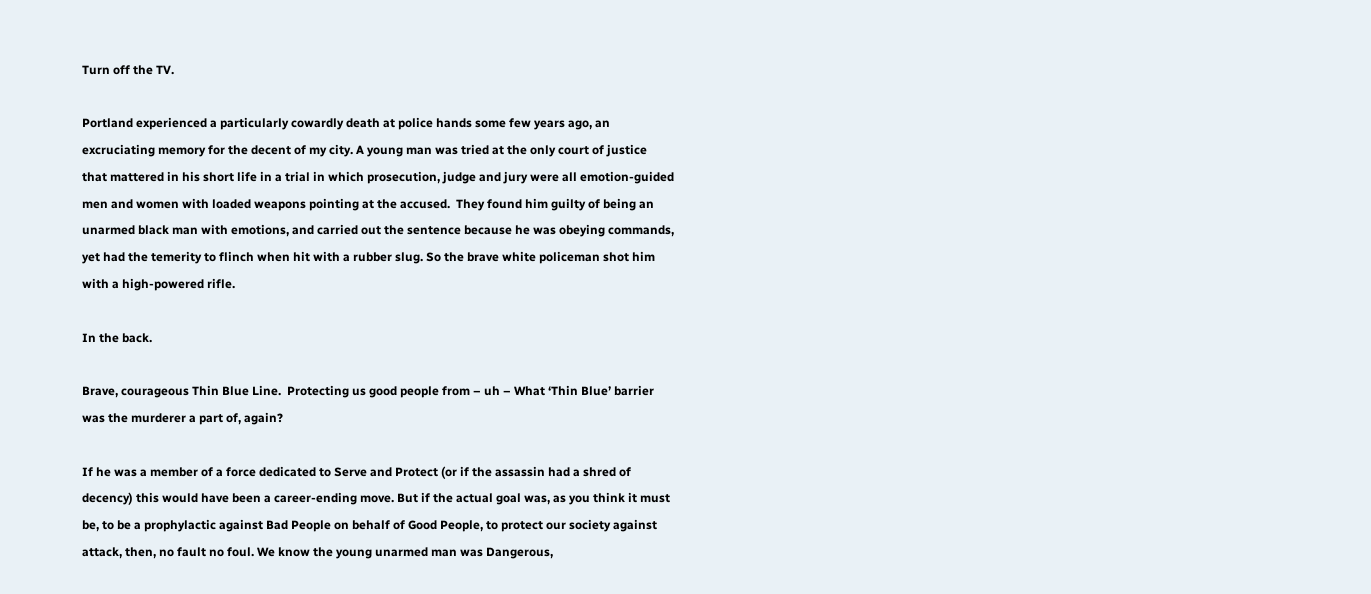Turn off the TV.

Portland experienced a particularly cowardly death at police hands some few years ago, an excruciating memory for the decent of my city. A young man was tried at the only court of justice that mattered in his short life in a trial in which prosecution, judge and jury were all emotion-guided men and women with loaded weapons pointing at the accused.  They found him guilty of being an unarmed black man with emotions, and carried out the sentence because he was obeying commands, yet had the temerity to flinch when hit with a rubber slug. So the brave white policeman shot him with a high-powered rifle.

In the back.

Brave, courageous Thin Blue Line.  Protecting us good people from – uh – What ‘Thin Blue’ barrier was the murderer a part of, again?

If he was a member of a force dedicated to Serve and Protect (or if the assassin had a shred of decency) this would have been a career-ending move. But if the actual goal was, as you think it must be, to be a prophylactic against Bad People on behalf of Good People, to protect our society against attack, then, no fault no foul. We know the young unarmed man was Dangerous,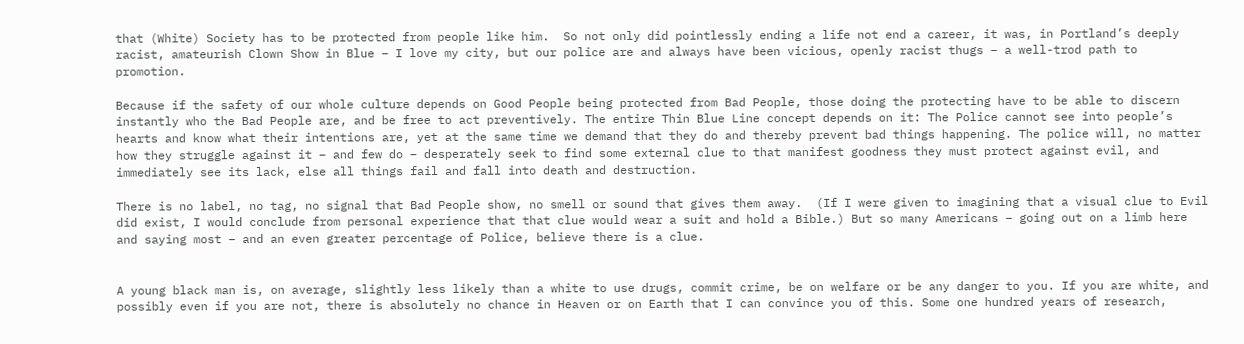that (White) Society has to be protected from people like him.  So not only did pointlessly ending a life not end a career, it was, in Portland’s deeply racist, amateurish Clown Show in Blue – I love my city, but our police are and always have been vicious, openly racist thugs – a well-trod path to promotion.

Because if the safety of our whole culture depends on Good People being protected from Bad People, those doing the protecting have to be able to discern instantly who the Bad People are, and be free to act preventively. The entire Thin Blue Line concept depends on it: The Police cannot see into people’s hearts and know what their intentions are, yet at the same time we demand that they do and thereby prevent bad things happening. The police will, no matter how they struggle against it – and few do – desperately seek to find some external clue to that manifest goodness they must protect against evil, and immediately see its lack, else all things fail and fall into death and destruction.

There is no label, no tag, no signal that Bad People show, no smell or sound that gives them away.  (If I were given to imagining that a visual clue to Evil did exist, I would conclude from personal experience that that clue would wear a suit and hold a Bible.) But so many Americans – going out on a limb here and saying most – and an even greater percentage of Police, believe there is a clue.


A young black man is, on average, slightly less likely than a white to use drugs, commit crime, be on welfare or be any danger to you. If you are white, and possibly even if you are not, there is absolutely no chance in Heaven or on Earth that I can convince you of this. Some one hundred years of research,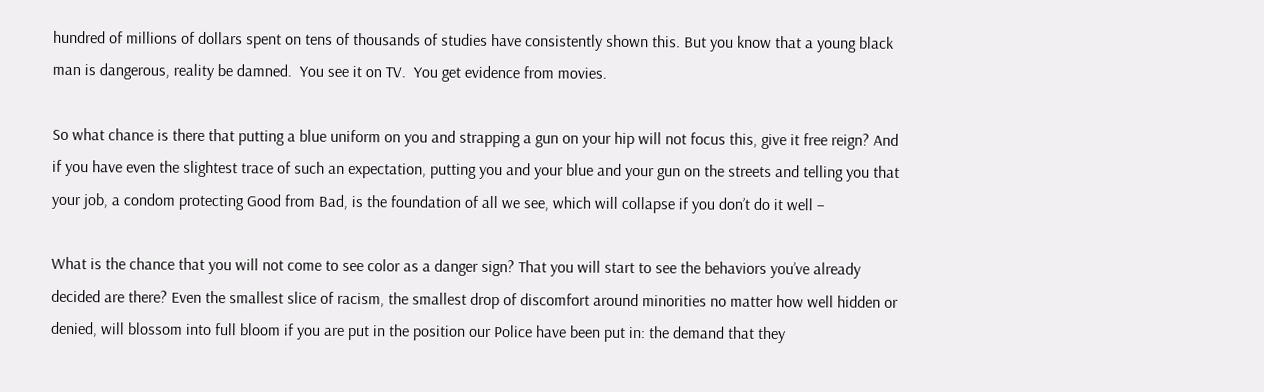hundred of millions of dollars spent on tens of thousands of studies have consistently shown this. But you know that a young black man is dangerous, reality be damned.  You see it on TV.  You get evidence from movies.

So what chance is there that putting a blue uniform on you and strapping a gun on your hip will not focus this, give it free reign? And if you have even the slightest trace of such an expectation, putting you and your blue and your gun on the streets and telling you that your job, a condom protecting Good from Bad, is the foundation of all we see, which will collapse if you don’t do it well –

What is the chance that you will not come to see color as a danger sign? That you will start to see the behaviors you’ve already decided are there? Even the smallest slice of racism, the smallest drop of discomfort around minorities no matter how well hidden or denied, will blossom into full bloom if you are put in the position our Police have been put in: the demand that they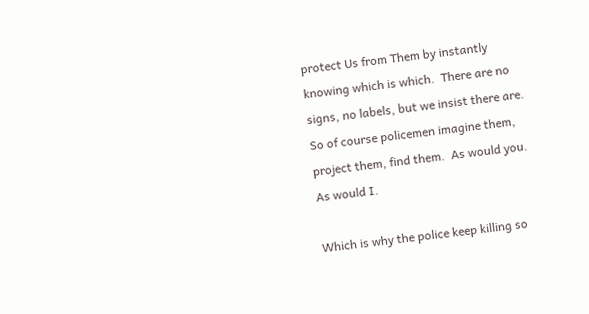protect Us from Them by instantly knowing which is which.  There are no signs, no labels, but we insist there are.  So of course policemen imagine them, project them, find them.  As would you.  As would I.

Which is why the police keep killing so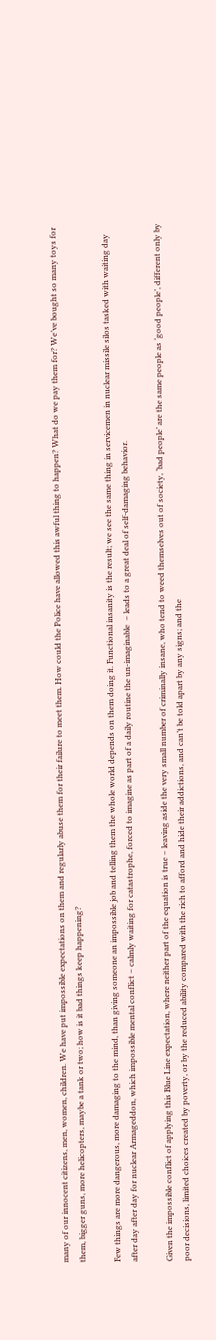many of our innocent citizens, men, women, children. We have put impossible expectations on them and regularly abuse them for their failure to meet them. How could the Police have allowed this awful thing to happen? What do we pay them for? We’ve bought so many toys for them, bigger guns, more helicopters, maybe a tank or two; how is it bad things keep happening?

Few things are more dangerous, more damaging to the mind, than giving someone an impossible job and telling them the whole world depends on them doing it. Functional insanity is the result; we see the same thing in servicemen in nuclear missile silos tasked with waiting day after day after day for nuclear Armageddon, which impossible mental conflict – calmly waiting for catastrophe, forced to imagine as part of a daily routine the un-imaginable  – leads to a great deal of self-damaging behavior.

Given the impossible conflict of applying this Blue Line expectation, where neither part of the equation is true – leaving aside the very small number of criminally insane, who tend to weed themselves out of society, ‘bad people’ are the same people as ‘good people’, different only by poor decisions, limited choices created by poverty, or by the reduced ability compared with the rich to afford and hide their addictions, and can’t be told apart by any signs; and the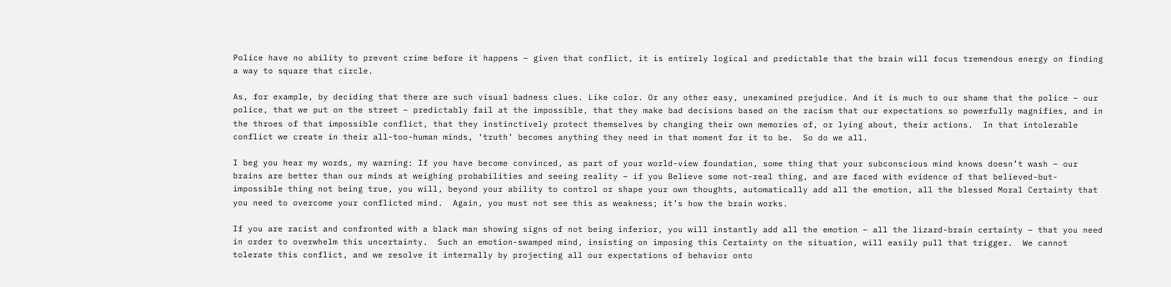Police have no ability to prevent crime before it happens – given that conflict, it is entirely logical and predictable that the brain will focus tremendous energy on finding a way to square that circle.

As, for example, by deciding that there are such visual badness clues. Like color. Or any other easy, unexamined prejudice. And it is much to our shame that the police – our police, that we put on the street – predictably fail at the impossible, that they make bad decisions based on the racism that our expectations so powerfully magnifies, and in the throes of that impossible conflict, that they instinctively protect themselves by changing their own memories of, or lying about, their actions.  In that intolerable conflict we create in their all-too-human minds, ‘truth’ becomes anything they need in that moment for it to be.  So do we all.

I beg you hear my words, my warning: If you have become convinced, as part of your world-view foundation, some thing that your subconscious mind knows doesn’t wash – our brains are better than our minds at weighing probabilities and seeing reality – if you Believe some not-real thing, and are faced with evidence of that believed-but-impossible thing not being true, you will, beyond your ability to control or shape your own thoughts, automatically add all the emotion, all the blessed Moral Certainty that you need to overcome your conflicted mind.  Again, you must not see this as weakness; it’s how the brain works.

If you are racist and confronted with a black man showing signs of not being inferior, you will instantly add all the emotion – all the lizard-brain certainty – that you need in order to overwhelm this uncertainty.  Such an emotion-swamped mind, insisting on imposing this Certainty on the situation, will easily pull that trigger.  We cannot tolerate this conflict, and we resolve it internally by projecting all our expectations of behavior onto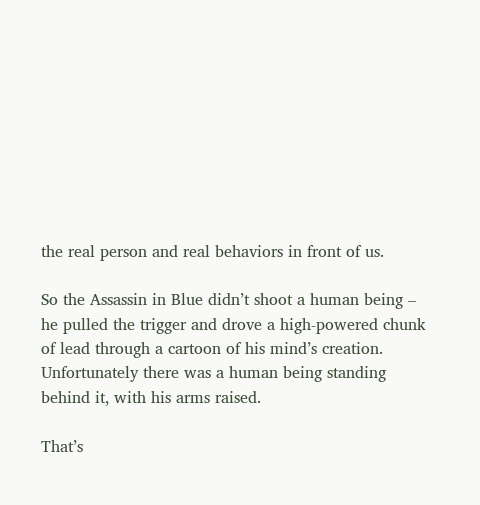the real person and real behaviors in front of us.

So the Assassin in Blue didn’t shoot a human being – he pulled the trigger and drove a high-powered chunk of lead through a cartoon of his mind’s creation.  Unfortunately there was a human being standing behind it, with his arms raised.

That’s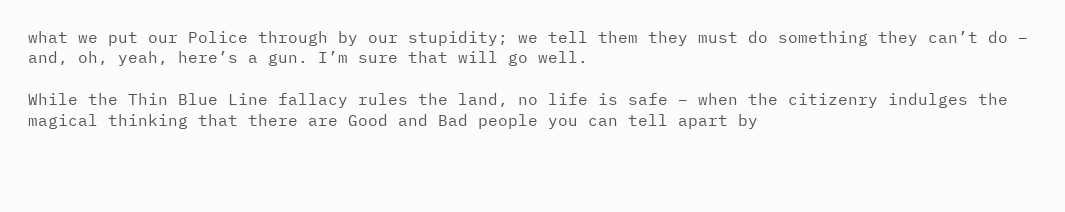what we put our Police through by our stupidity; we tell them they must do something they can’t do – and, oh, yeah, here’s a gun. I’m sure that will go well.

While the Thin Blue Line fallacy rules the land, no life is safe – when the citizenry indulges the magical thinking that there are Good and Bad people you can tell apart by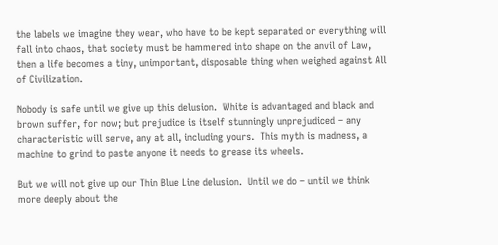the labels we imagine they wear, who have to be kept separated or everything will fall into chaos, that society must be hammered into shape on the anvil of Law, then a life becomes a tiny, unimportant, disposable thing when weighed against All of Civilization.

Nobody is safe until we give up this delusion.  White is advantaged and black and brown suffer, for now; but prejudice is itself stunningly unprejudiced – any characteristic will serve, any at all, including yours.  This myth is madness, a machine to grind to paste anyone it needs to grease its wheels.

But we will not give up our Thin Blue Line delusion.  Until we do – until we think more deeply about the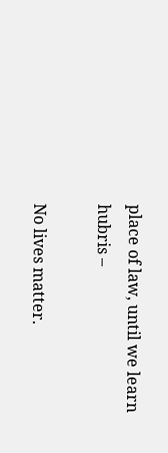place of law, until we learn hubris –

No lives matter.